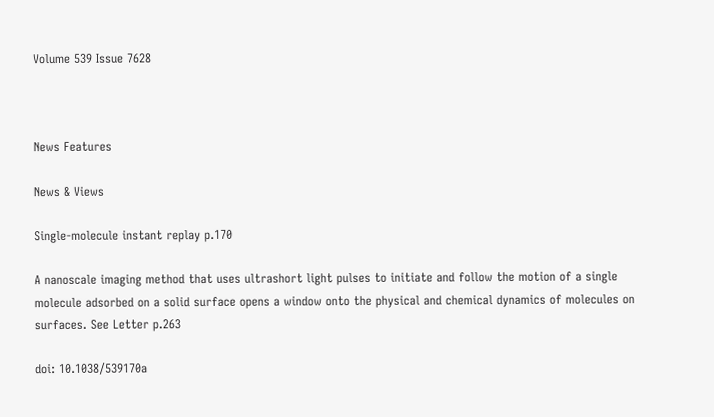Volume 539 Issue 7628



News Features

News & Views

Single-molecule instant replay p.170

A nanoscale imaging method that uses ultrashort light pulses to initiate and follow the motion of a single molecule adsorbed on a solid surface opens a window onto the physical and chemical dynamics of molecules on surfaces. See Letter p.263

doi: 10.1038/539170a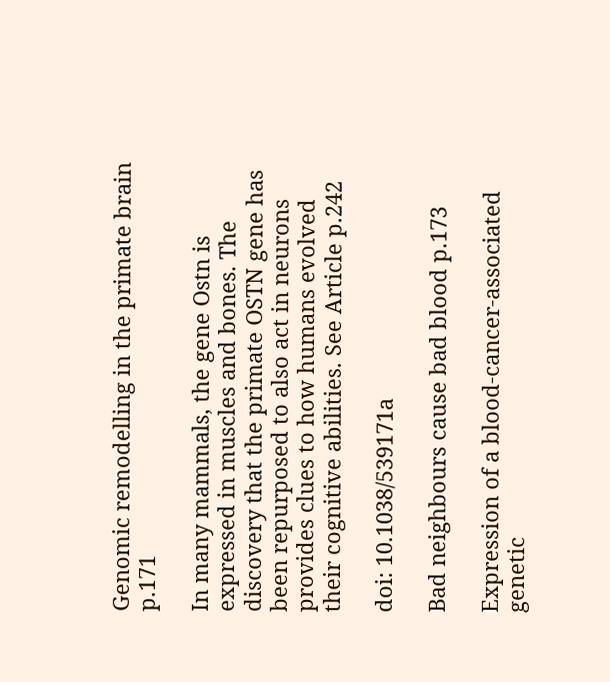Genomic remodelling in the primate brain p.171

In many mammals, the gene Ostn is expressed in muscles and bones. The discovery that the primate OSTN gene has been repurposed to also act in neurons provides clues to how humans evolved their cognitive abilities. See Article p.242

doi: 10.1038/539171a

Bad neighbours cause bad blood p.173

Expression of a blood-cancer-associated genetic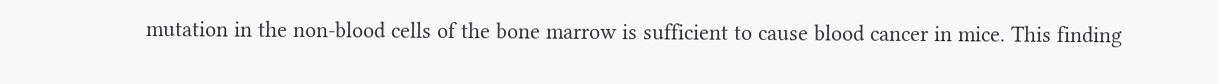mutation in the non-blood cells of the bone marrow is sufficient to cause blood cancer in mice. This finding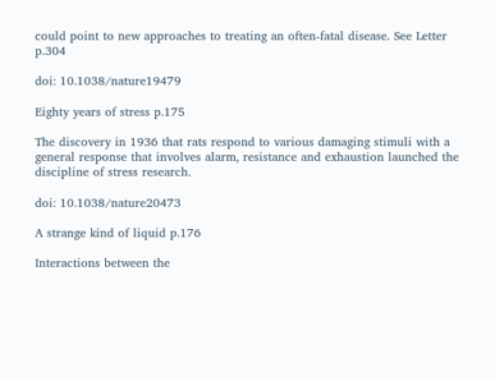could point to new approaches to treating an often-fatal disease. See Letter p.304

doi: 10.1038/nature19479

Eighty years of stress p.175

The discovery in 1936 that rats respond to various damaging stimuli with a general response that involves alarm, resistance and exhaustion launched the discipline of stress research.

doi: 10.1038/nature20473

A strange kind of liquid p.176

Interactions between the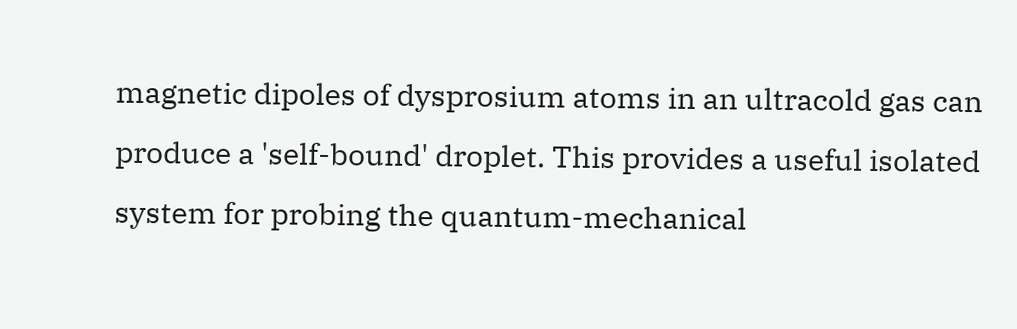magnetic dipoles of dysprosium atoms in an ultracold gas can produce a 'self-bound' droplet. This provides a useful isolated system for probing the quantum-mechanical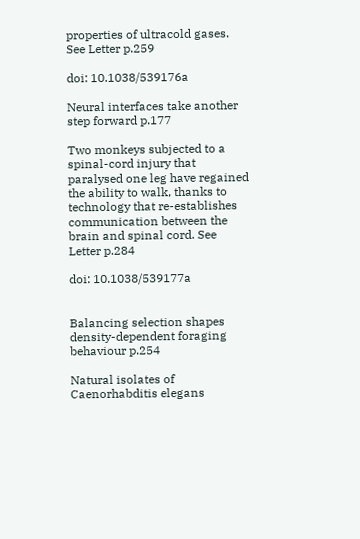properties of ultracold gases. See Letter p.259

doi: 10.1038/539176a

Neural interfaces take another step forward p.177

Two monkeys subjected to a spinal-cord injury that paralysed one leg have regained the ability to walk, thanks to technology that re-establishes communication between the brain and spinal cord. See Letter p.284

doi: 10.1038/539177a


Balancing selection shapes density-dependent foraging behaviour p.254

Natural isolates of Caenorhabditis elegans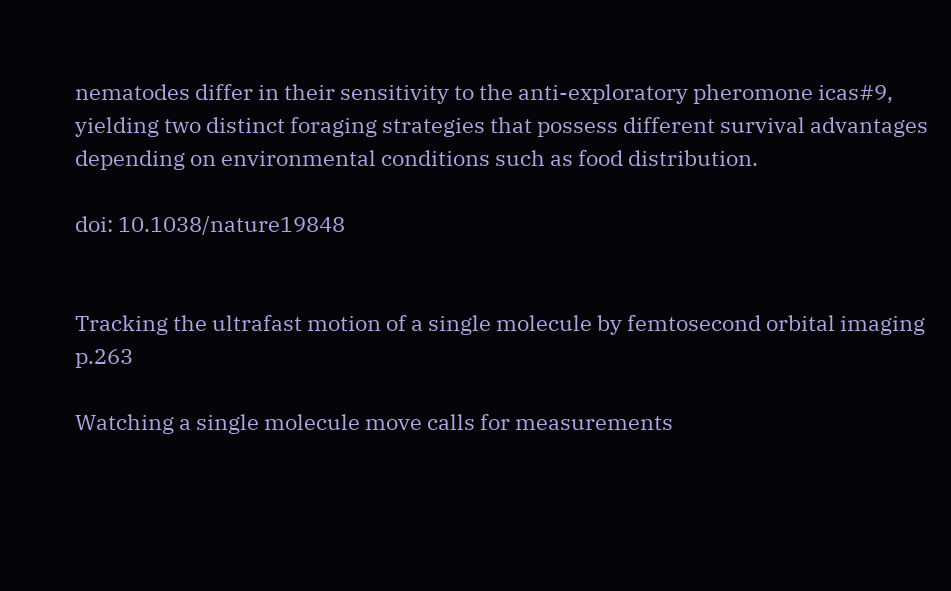nematodes differ in their sensitivity to the anti-exploratory pheromone icas#9, yielding two distinct foraging strategies that possess different survival advantages depending on environmental conditions such as food distribution.

doi: 10.1038/nature19848


Tracking the ultrafast motion of a single molecule by femtosecond orbital imaging p.263

Watching a single molecule move calls for measurements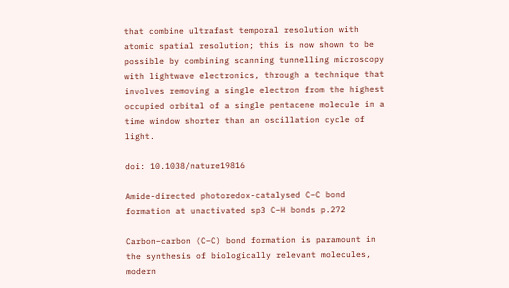that combine ultrafast temporal resolution with atomic spatial resolution; this is now shown to be possible by combining scanning tunnelling microscopy with lightwave electronics, through a technique that involves removing a single electron from the highest occupied orbital of a single pentacene molecule in a time window shorter than an oscillation cycle of light.

doi: 10.1038/nature19816

Amide-directed photoredox-catalysed C–C bond formation at unactivated sp3 C–H bonds p.272

Carbon–carbon (C–C) bond formation is paramount in the synthesis of biologically relevant molecules, modern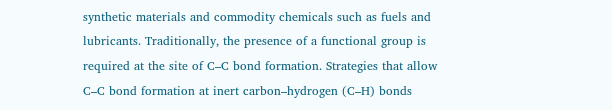synthetic materials and commodity chemicals such as fuels and lubricants. Traditionally, the presence of a functional group is required at the site of C–C bond formation. Strategies that allow C–C bond formation at inert carbon–hydrogen (C–H) bonds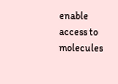enable access to molecules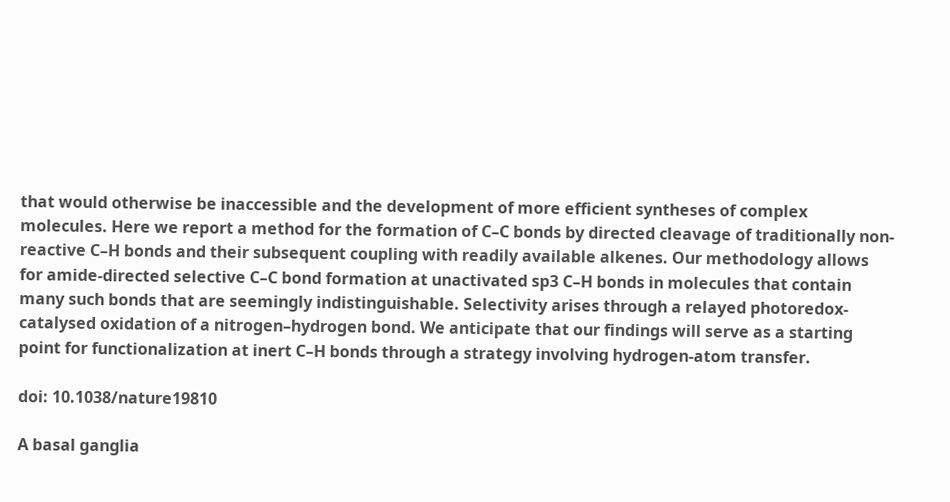that would otherwise be inaccessible and the development of more efficient syntheses of complex molecules. Here we report a method for the formation of C–C bonds by directed cleavage of traditionally non-reactive C–H bonds and their subsequent coupling with readily available alkenes. Our methodology allows for amide-directed selective C–C bond formation at unactivated sp3 C–H bonds in molecules that contain many such bonds that are seemingly indistinguishable. Selectivity arises through a relayed photoredox-catalysed oxidation of a nitrogen–hydrogen bond. We anticipate that our findings will serve as a starting point for functionalization at inert C–H bonds through a strategy involving hydrogen-atom transfer.

doi: 10.1038/nature19810

A basal ganglia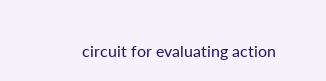circuit for evaluating action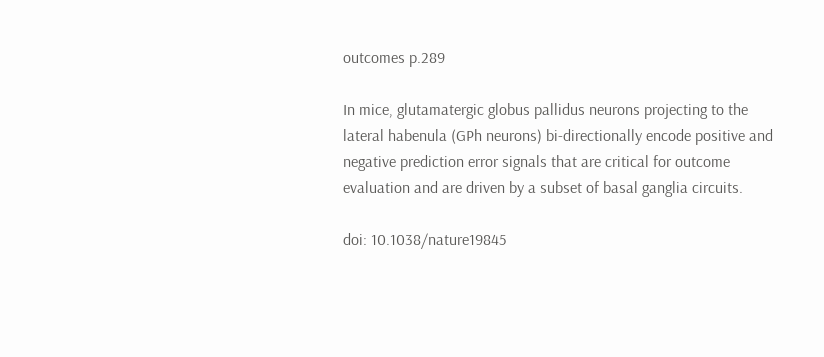outcomes p.289

In mice, glutamatergic globus pallidus neurons projecting to the lateral habenula (GPh neurons) bi-directionally encode positive and negative prediction error signals that are critical for outcome evaluation and are driven by a subset of basal ganglia circuits.

doi: 10.1038/nature19845